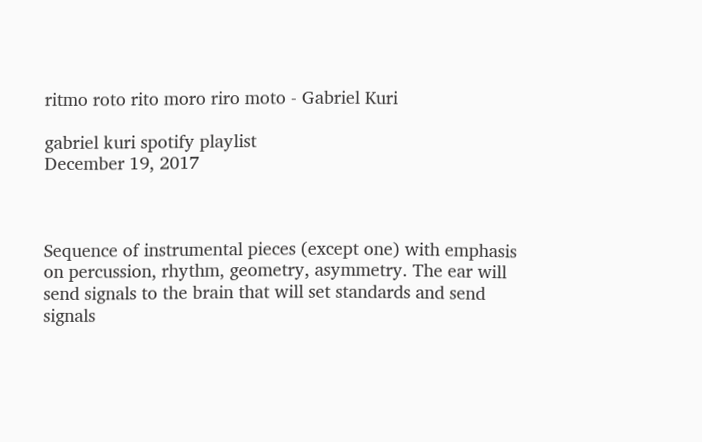ritmo roto rito moro riro moto - Gabriel Kuri

gabriel kuri spotify playlist
December 19, 2017



Sequence of instrumental pieces (except one) with emphasis on percussion, rhythm, geometry, asymmetry. The ear will send signals to the brain that will set standards and send signals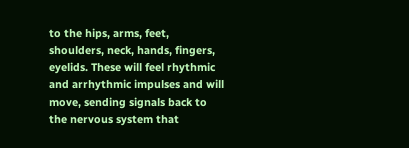to the hips, arms, feet, shoulders, neck, hands, fingers, eyelids. These will feel rhythmic and arrhythmic impulses and will move, sending signals back to the nervous system that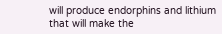will produce endorphins and lithium that will make the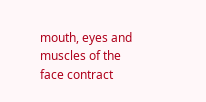mouth, eyes and muscles of the face contract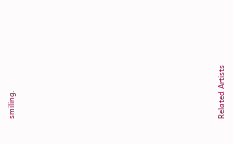smiling.
















Related Artists